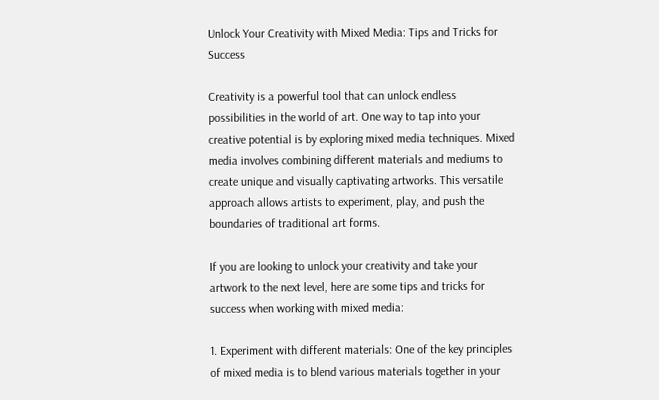Unlock Your Creativity with Mixed Media: Tips and Tricks for Success

Creativity is a powerful tool that can unlock endless possibilities in the world of art. One way to tap into your creative potential is by exploring mixed media techniques. Mixed media involves combining different materials and mediums to create unique and visually captivating artworks. This versatile approach allows artists to experiment, play, and push the boundaries of traditional art forms.

If you are looking to unlock your creativity and take your artwork to the next level, here are some tips and tricks for success when working with mixed media:

1. Experiment with different materials: One of the key principles of mixed media is to blend various materials together in your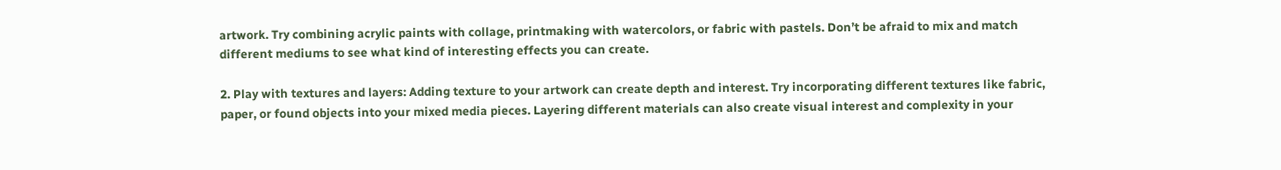artwork. Try combining acrylic paints with collage, printmaking with watercolors, or fabric with pastels. Don’t be afraid to mix and match different mediums to see what kind of interesting effects you can create.

2. Play with textures and layers: Adding texture to your artwork can create depth and interest. Try incorporating different textures like fabric, paper, or found objects into your mixed media pieces. Layering different materials can also create visual interest and complexity in your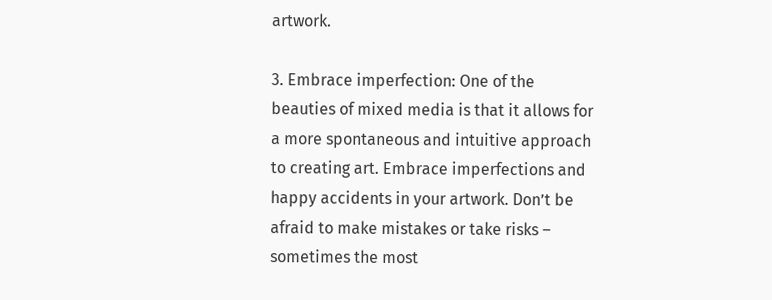artwork.

3. Embrace imperfection: One of the beauties of mixed media is that it allows for a more spontaneous and intuitive approach to creating art. Embrace imperfections and happy accidents in your artwork. Don’t be afraid to make mistakes or take risks – sometimes the most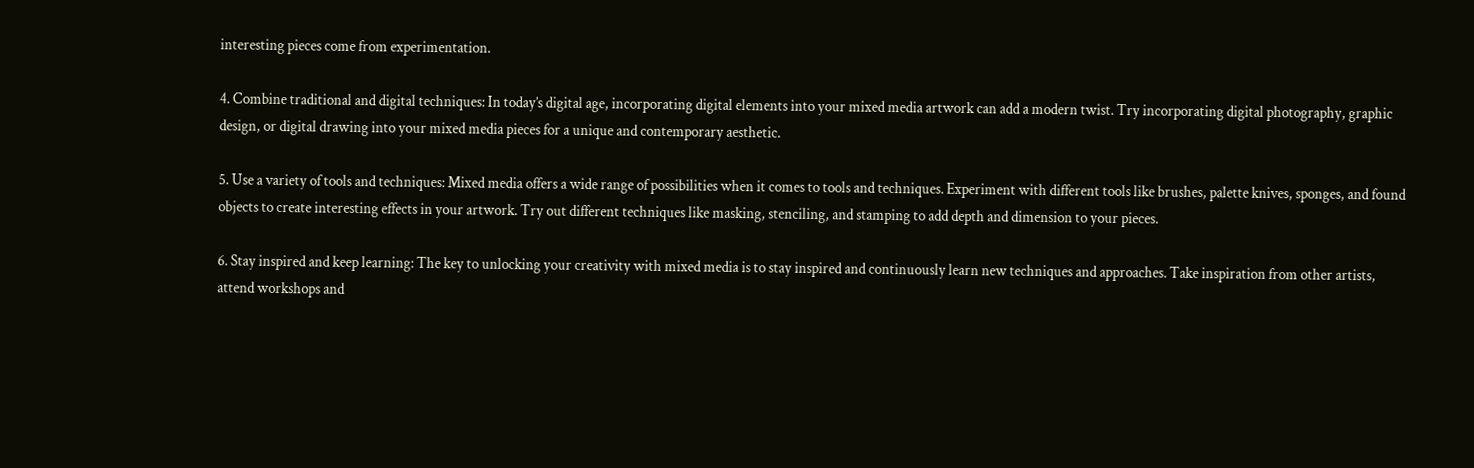interesting pieces come from experimentation.

4. Combine traditional and digital techniques: In today’s digital age, incorporating digital elements into your mixed media artwork can add a modern twist. Try incorporating digital photography, graphic design, or digital drawing into your mixed media pieces for a unique and contemporary aesthetic.

5. Use a variety of tools and techniques: Mixed media offers a wide range of possibilities when it comes to tools and techniques. Experiment with different tools like brushes, palette knives, sponges, and found objects to create interesting effects in your artwork. Try out different techniques like masking, stenciling, and stamping to add depth and dimension to your pieces.

6. Stay inspired and keep learning: The key to unlocking your creativity with mixed media is to stay inspired and continuously learn new techniques and approaches. Take inspiration from other artists, attend workshops and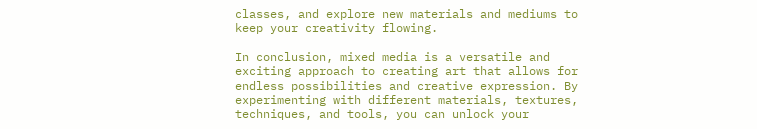classes, and explore new materials and mediums to keep your creativity flowing.

In conclusion, mixed media is a versatile and exciting approach to creating art that allows for endless possibilities and creative expression. By experimenting with different materials, textures, techniques, and tools, you can unlock your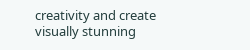creativity and create visually stunning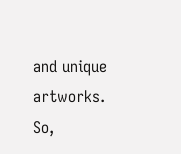and unique artworks. So,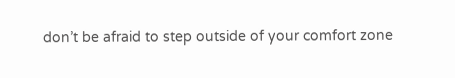don’t be afraid to step outside of your comfort zone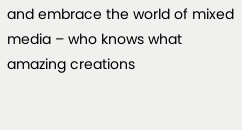and embrace the world of mixed media – who knows what amazing creations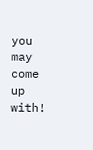you may come up with!